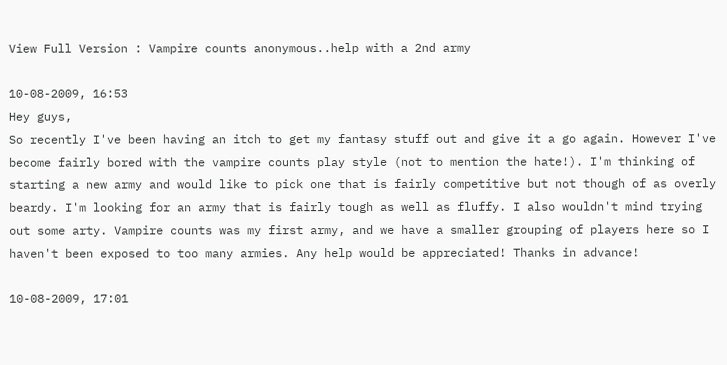View Full Version : Vampire counts anonymous..help with a 2nd army

10-08-2009, 16:53
Hey guys,
So recently I've been having an itch to get my fantasy stuff out and give it a go again. However I've become fairly bored with the vampire counts play style (not to mention the hate!). I'm thinking of starting a new army and would like to pick one that is fairly competitive but not though of as overly beardy. I'm looking for an army that is fairly tough as well as fluffy. I also wouldn't mind trying out some arty. Vampire counts was my first army, and we have a smaller grouping of players here so I haven't been exposed to too many armies. Any help would be appreciated! Thanks in advance!

10-08-2009, 17:01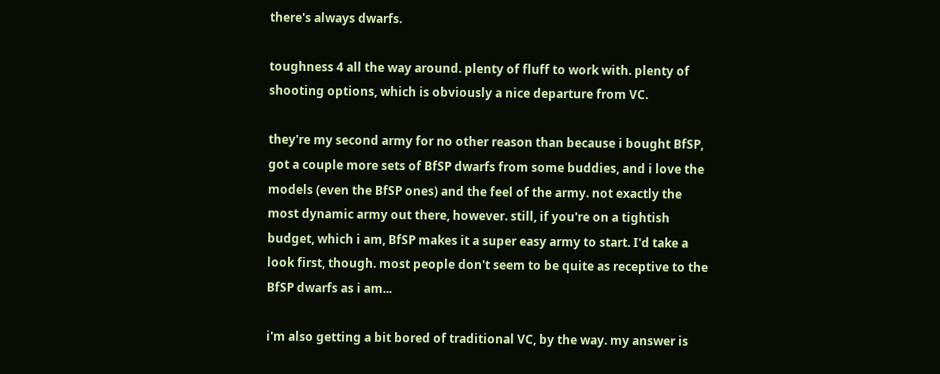there's always dwarfs.

toughness 4 all the way around. plenty of fluff to work with. plenty of shooting options, which is obviously a nice departure from VC.

they're my second army for no other reason than because i bought BfSP, got a couple more sets of BfSP dwarfs from some buddies, and i love the models (even the BfSP ones) and the feel of the army. not exactly the most dynamic army out there, however. still, if you're on a tightish budget, which i am, BfSP makes it a super easy army to start. I'd take a look first, though. most people don't seem to be quite as receptive to the BfSP dwarfs as i am...

i'm also getting a bit bored of traditional VC, by the way. my answer is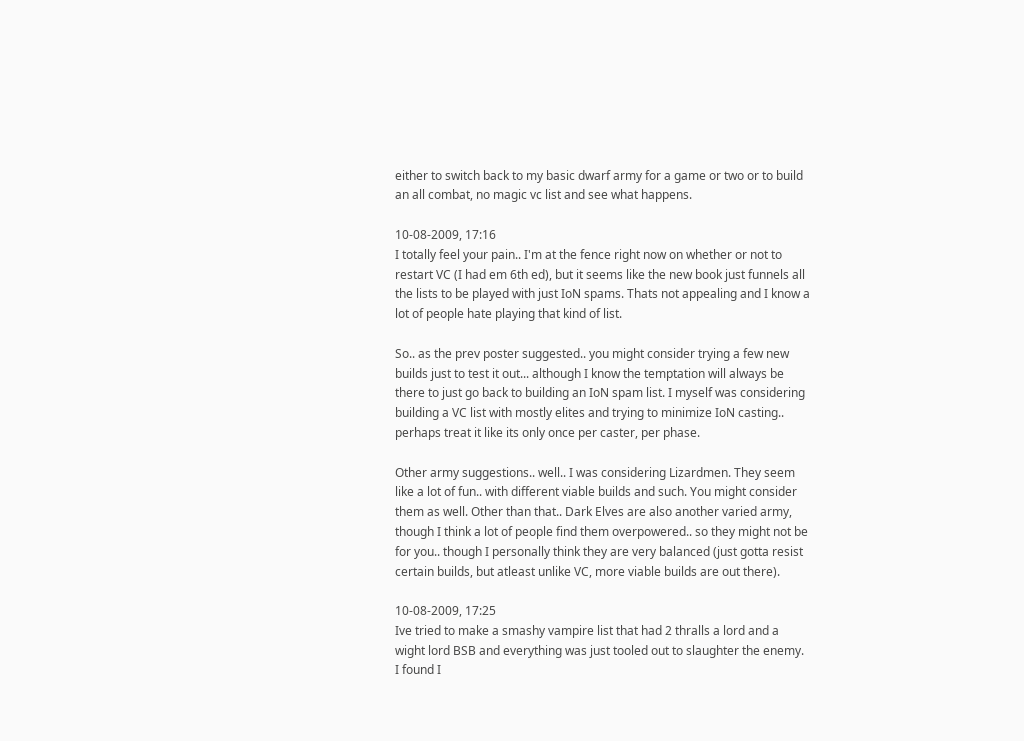either to switch back to my basic dwarf army for a game or two or to build an all combat, no magic vc list and see what happens.

10-08-2009, 17:16
I totally feel your pain.. I'm at the fence right now on whether or not to restart VC (I had em 6th ed), but it seems like the new book just funnels all the lists to be played with just IoN spams. Thats not appealing and I know a lot of people hate playing that kind of list.

So.. as the prev poster suggested.. you might consider trying a few new builds just to test it out... although I know the temptation will always be there to just go back to building an IoN spam list. I myself was considering building a VC list with mostly elites and trying to minimize IoN casting.. perhaps treat it like its only once per caster, per phase.

Other army suggestions.. well.. I was considering Lizardmen. They seem like a lot of fun.. with different viable builds and such. You might consider them as well. Other than that.. Dark Elves are also another varied army, though I think a lot of people find them overpowered.. so they might not be for you.. though I personally think they are very balanced (just gotta resist certain builds, but atleast unlike VC, more viable builds are out there).

10-08-2009, 17:25
Ive tried to make a smashy vampire list that had 2 thralls a lord and a wight lord BSB and everything was just tooled out to slaughter the enemy. I found I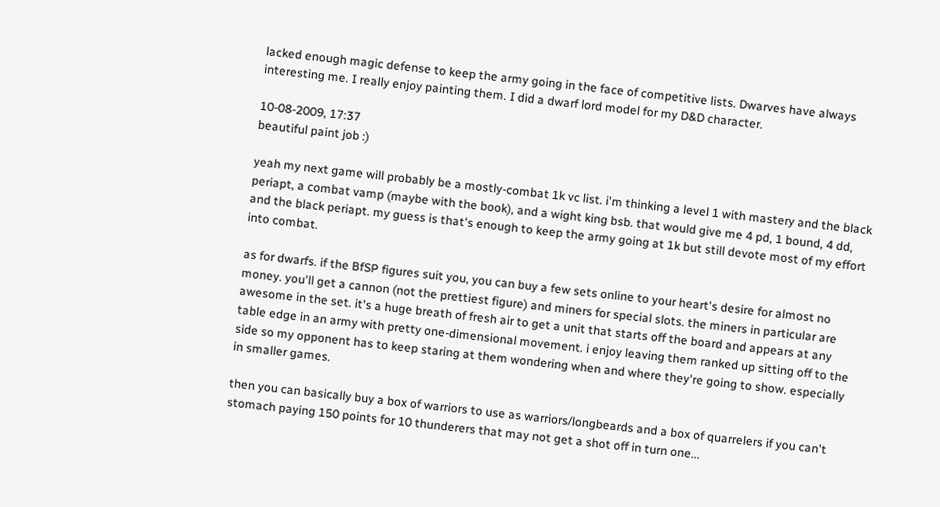lacked enough magic defense to keep the army going in the face of competitive lists. Dwarves have always interesting me. I really enjoy painting them. I did a dwarf lord model for my D&D character.

10-08-2009, 17:37
beautiful paint job :)

yeah my next game will probably be a mostly-combat 1k vc list. i'm thinking a level 1 with mastery and the black periapt, a combat vamp (maybe with the book), and a wight king bsb. that would give me 4 pd, 1 bound, 4 dd, and the black periapt. my guess is that's enough to keep the army going at 1k but still devote most of my effort into combat.

as for dwarfs. if the BfSP figures suit you, you can buy a few sets online to your heart's desire for almost no money. you'll get a cannon (not the prettiest figure) and miners for special slots. the miners in particular are awesome in the set. it's a huge breath of fresh air to get a unit that starts off the board and appears at any table edge in an army with pretty one-dimensional movement. i enjoy leaving them ranked up sitting off to the side so my opponent has to keep staring at them wondering when and where they're going to show. especially in smaller games.

then you can basically buy a box of warriors to use as warriors/longbeards and a box of quarrelers if you can't stomach paying 150 points for 10 thunderers that may not get a shot off in turn one...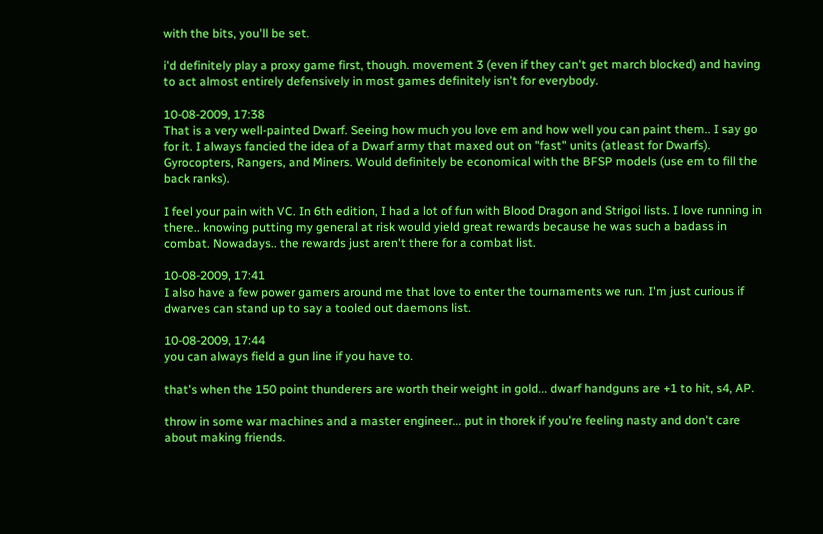with the bits, you'll be set.

i'd definitely play a proxy game first, though. movement 3 (even if they can't get march blocked) and having to act almost entirely defensively in most games definitely isn't for everybody.

10-08-2009, 17:38
That is a very well-painted Dwarf. Seeing how much you love em and how well you can paint them.. I say go for it. I always fancied the idea of a Dwarf army that maxed out on "fast" units (atleast for Dwarfs). Gyrocopters, Rangers, and Miners. Would definitely be economical with the BFSP models (use em to fill the back ranks).

I feel your pain with VC. In 6th edition, I had a lot of fun with Blood Dragon and Strigoi lists. I love running in there.. knowing putting my general at risk would yield great rewards because he was such a badass in combat. Nowadays.. the rewards just aren't there for a combat list.

10-08-2009, 17:41
I also have a few power gamers around me that love to enter the tournaments we run. I'm just curious if dwarves can stand up to say a tooled out daemons list.

10-08-2009, 17:44
you can always field a gun line if you have to.

that's when the 150 point thunderers are worth their weight in gold... dwarf handguns are +1 to hit, s4, AP.

throw in some war machines and a master engineer... put in thorek if you're feeling nasty and don't care about making friends.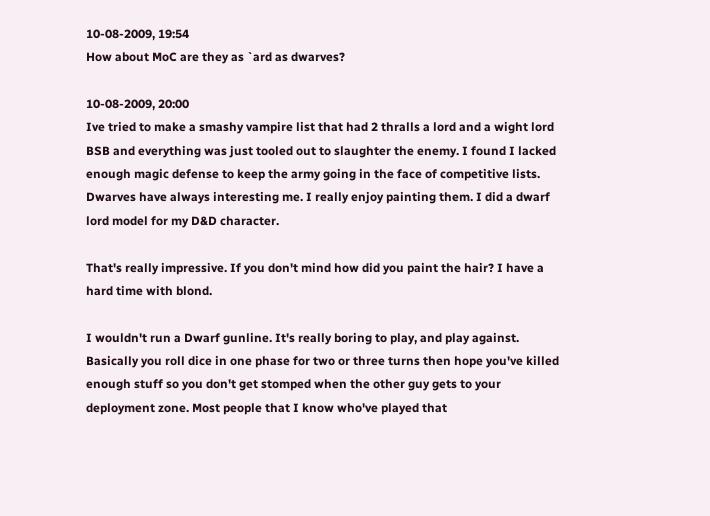10-08-2009, 19:54
How about MoC are they as `ard as dwarves?

10-08-2009, 20:00
Ive tried to make a smashy vampire list that had 2 thralls a lord and a wight lord BSB and everything was just tooled out to slaughter the enemy. I found I lacked enough magic defense to keep the army going in the face of competitive lists. Dwarves have always interesting me. I really enjoy painting them. I did a dwarf lord model for my D&D character.

That's really impressive. If you don't mind how did you paint the hair? I have a hard time with blond.

I wouldn't run a Dwarf gunline. It's really boring to play, and play against. Basically you roll dice in one phase for two or three turns then hope you've killed enough stuff so you don't get stomped when the other guy gets to your deployment zone. Most people that I know who've played that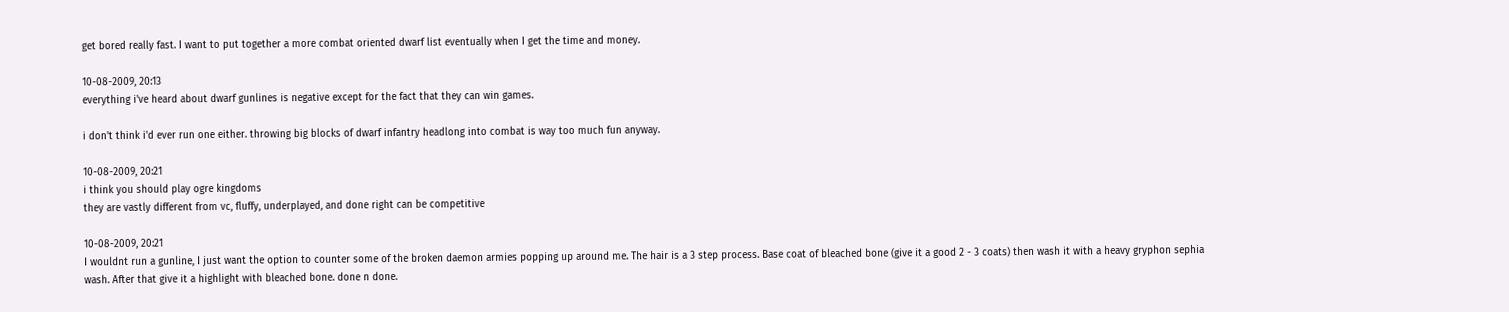get bored really fast. I want to put together a more combat oriented dwarf list eventually when I get the time and money.

10-08-2009, 20:13
everything i've heard about dwarf gunlines is negative except for the fact that they can win games.

i don't think i'd ever run one either. throwing big blocks of dwarf infantry headlong into combat is way too much fun anyway.

10-08-2009, 20:21
i think you should play ogre kingdoms
they are vastly different from vc, fluffy, underplayed, and done right can be competitive

10-08-2009, 20:21
I wouldnt run a gunline, I just want the option to counter some of the broken daemon armies popping up around me. The hair is a 3 step process. Base coat of bleached bone (give it a good 2 - 3 coats) then wash it with a heavy gryphon sephia wash. After that give it a highlight with bleached bone. done n done.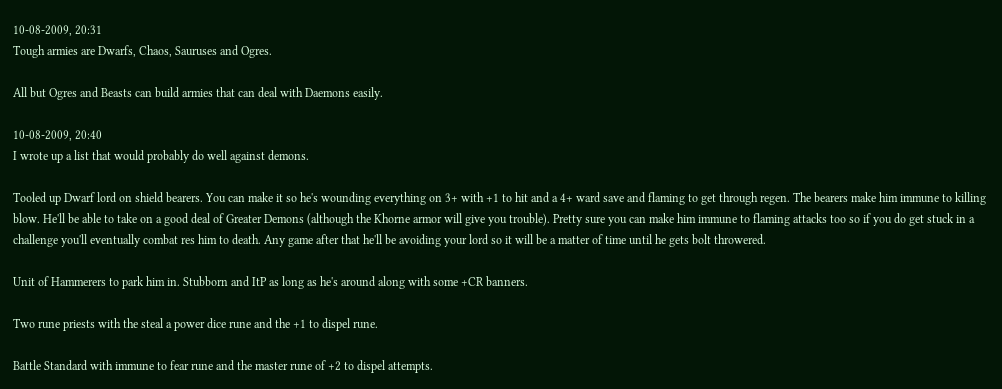10-08-2009, 20:31
Tough armies are Dwarfs, Chaos, Sauruses and Ogres.

All but Ogres and Beasts can build armies that can deal with Daemons easily.

10-08-2009, 20:40
I wrote up a list that would probably do well against demons.

Tooled up Dwarf lord on shield bearers. You can make it so he's wounding everything on 3+ with +1 to hit and a 4+ ward save and flaming to get through regen. The bearers make him immune to killing blow. He'll be able to take on a good deal of Greater Demons (although the Khorne armor will give you trouble). Pretty sure you can make him immune to flaming attacks too so if you do get stuck in a challenge you'll eventually combat res him to death. Any game after that he'll be avoiding your lord so it will be a matter of time until he gets bolt throwered.

Unit of Hammerers to park him in. Stubborn and ItP as long as he's around along with some +CR banners.

Two rune priests with the steal a power dice rune and the +1 to dispel rune.

Battle Standard with immune to fear rune and the master rune of +2 to dispel attempts.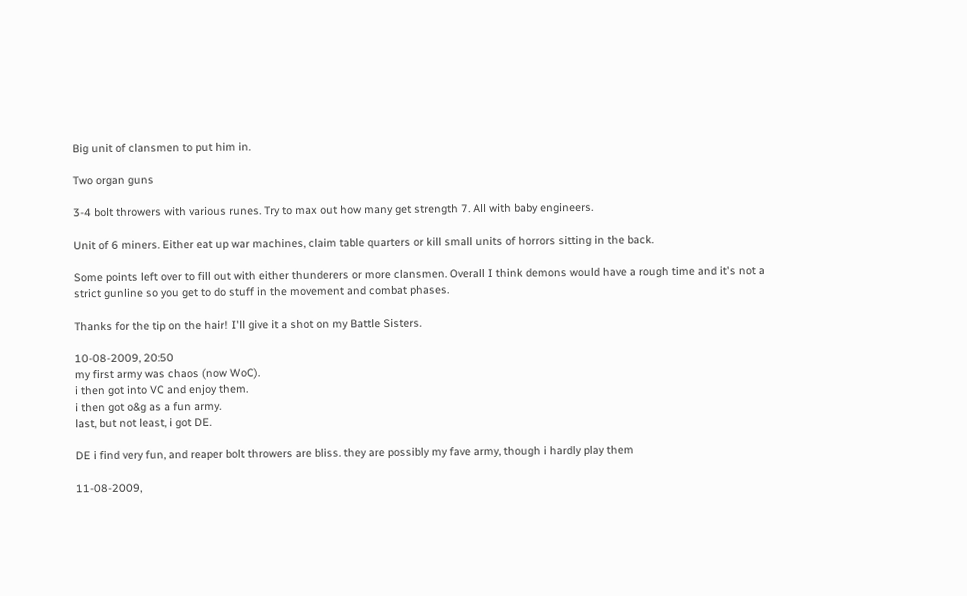Big unit of clansmen to put him in.

Two organ guns

3-4 bolt throwers with various runes. Try to max out how many get strength 7. All with baby engineers.

Unit of 6 miners. Either eat up war machines, claim table quarters or kill small units of horrors sitting in the back.

Some points left over to fill out with either thunderers or more clansmen. Overall I think demons would have a rough time and it's not a strict gunline so you get to do stuff in the movement and combat phases.

Thanks for the tip on the hair! I'll give it a shot on my Battle Sisters.

10-08-2009, 20:50
my first army was chaos (now WoC).
i then got into VC and enjoy them.
i then got o&g as a fun army.
last, but not least, i got DE.

DE i find very fun, and reaper bolt throwers are bliss. they are possibly my fave army, though i hardly play them

11-08-2009,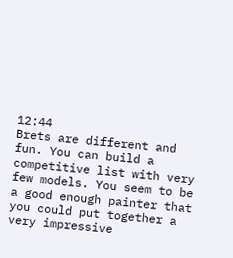12:44
Brets are different and fun. You can build a competitive list with very few models. You seem to be a good enough painter that you could put together a very impressive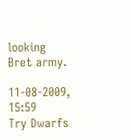looking Bret army.

11-08-2009, 15:59
Try Dwarfs